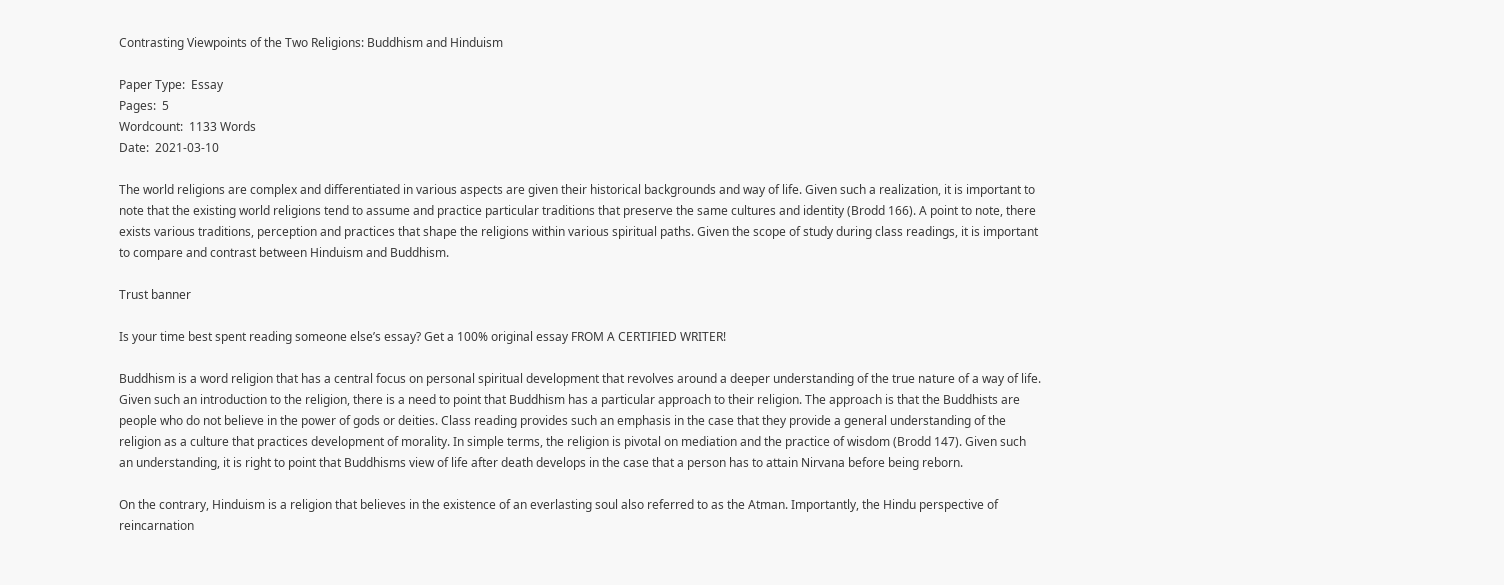Contrasting Viewpoints of the Two Religions: Buddhism and Hinduism

Paper Type:  Essay
Pages:  5
Wordcount:  1133 Words
Date:  2021-03-10

The world religions are complex and differentiated in various aspects are given their historical backgrounds and way of life. Given such a realization, it is important to note that the existing world religions tend to assume and practice particular traditions that preserve the same cultures and identity (Brodd 166). A point to note, there exists various traditions, perception and practices that shape the religions within various spiritual paths. Given the scope of study during class readings, it is important to compare and contrast between Hinduism and Buddhism.

Trust banner

Is your time best spent reading someone else’s essay? Get a 100% original essay FROM A CERTIFIED WRITER!

Buddhism is a word religion that has a central focus on personal spiritual development that revolves around a deeper understanding of the true nature of a way of life. Given such an introduction to the religion, there is a need to point that Buddhism has a particular approach to their religion. The approach is that the Buddhists are people who do not believe in the power of gods or deities. Class reading provides such an emphasis in the case that they provide a general understanding of the religion as a culture that practices development of morality. In simple terms, the religion is pivotal on mediation and the practice of wisdom (Brodd 147). Given such an understanding, it is right to point that Buddhisms view of life after death develops in the case that a person has to attain Nirvana before being reborn.

On the contrary, Hinduism is a religion that believes in the existence of an everlasting soul also referred to as the Atman. Importantly, the Hindu perspective of reincarnation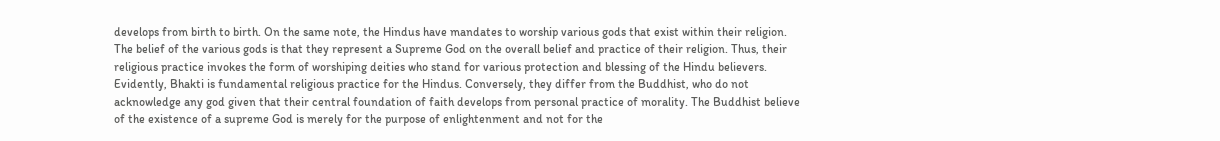develops from birth to birth. On the same note, the Hindus have mandates to worship various gods that exist within their religion. The belief of the various gods is that they represent a Supreme God on the overall belief and practice of their religion. Thus, their religious practice invokes the form of worshiping deities who stand for various protection and blessing of the Hindu believers. Evidently, Bhakti is fundamental religious practice for the Hindus. Conversely, they differ from the Buddhist, who do not acknowledge any god given that their central foundation of faith develops from personal practice of morality. The Buddhist believe of the existence of a supreme God is merely for the purpose of enlightenment and not for the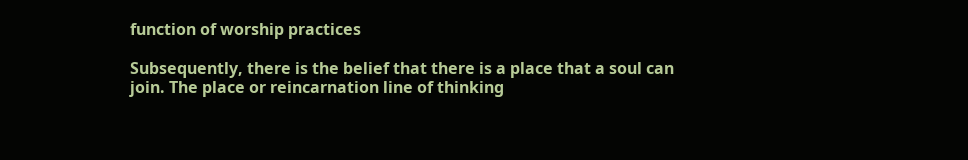function of worship practices

Subsequently, there is the belief that there is a place that a soul can join. The place or reincarnation line of thinking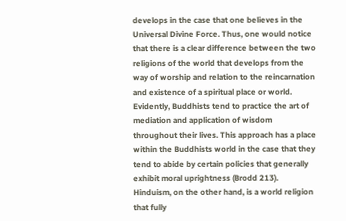develops in the case that one believes in the Universal Divine Force. Thus, one would notice that there is a clear difference between the two religions of the world that develops from the way of worship and relation to the reincarnation and existence of a spiritual place or world. Evidently, Buddhists tend to practice the art of mediation and application of wisdom throughout their lives. This approach has a place within the Buddhists world in the case that they tend to abide by certain policies that generally exhibit moral uprightness (Brodd 213). Hinduism, on the other hand, is a world religion that fully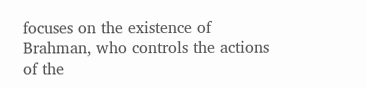focuses on the existence of Brahman, who controls the actions of the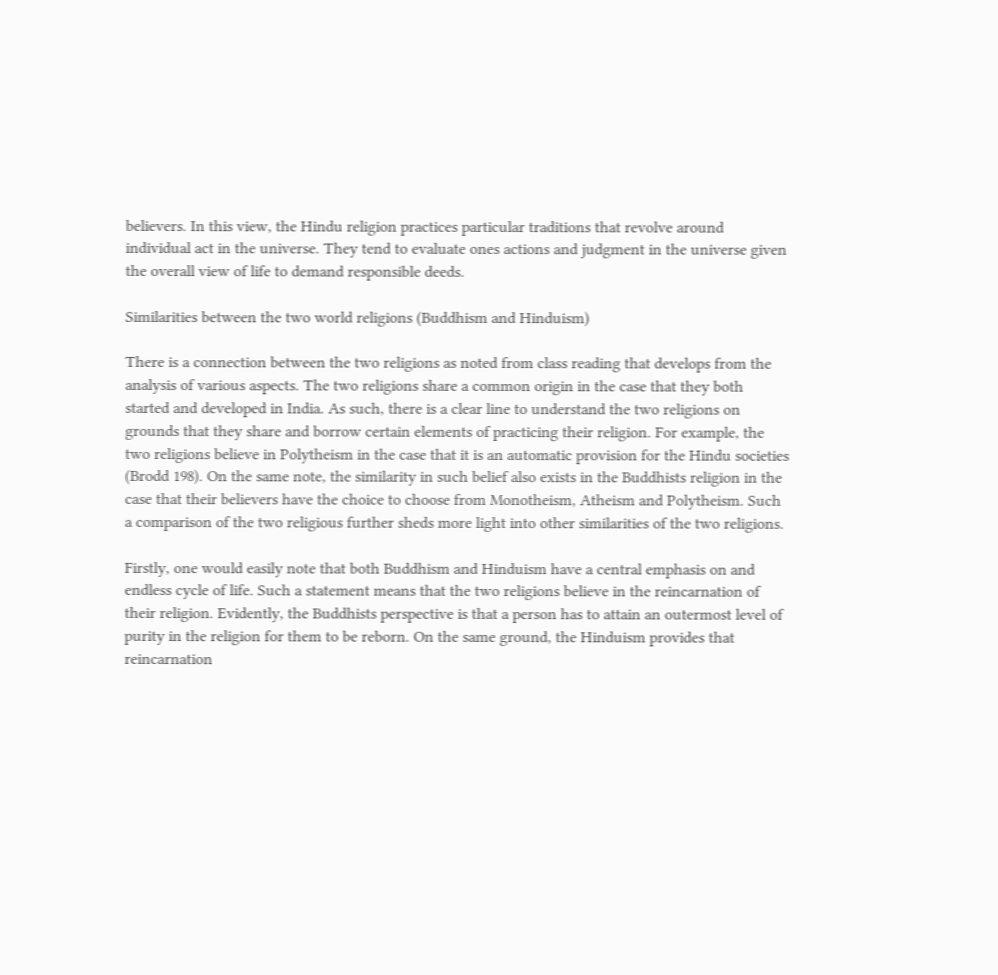believers. In this view, the Hindu religion practices particular traditions that revolve around individual act in the universe. They tend to evaluate ones actions and judgment in the universe given the overall view of life to demand responsible deeds.

Similarities between the two world religions (Buddhism and Hinduism)

There is a connection between the two religions as noted from class reading that develops from the analysis of various aspects. The two religions share a common origin in the case that they both started and developed in India. As such, there is a clear line to understand the two religions on grounds that they share and borrow certain elements of practicing their religion. For example, the two religions believe in Polytheism in the case that it is an automatic provision for the Hindu societies (Brodd 198). On the same note, the similarity in such belief also exists in the Buddhists religion in the case that their believers have the choice to choose from Monotheism, Atheism and Polytheism. Such a comparison of the two religious further sheds more light into other similarities of the two religions.

Firstly, one would easily note that both Buddhism and Hinduism have a central emphasis on and endless cycle of life. Such a statement means that the two religions believe in the reincarnation of their religion. Evidently, the Buddhists perspective is that a person has to attain an outermost level of purity in the religion for them to be reborn. On the same ground, the Hinduism provides that reincarnation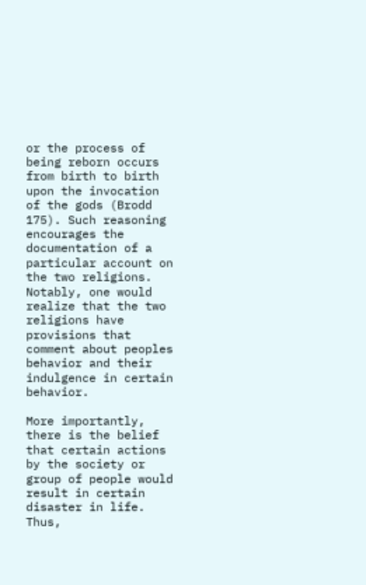or the process of being reborn occurs from birth to birth upon the invocation of the gods (Brodd 175). Such reasoning encourages the documentation of a particular account on the two religions. Notably, one would realize that the two religions have provisions that comment about peoples behavior and their indulgence in certain behavior.

More importantly, there is the belief that certain actions by the society or group of people would result in certain disaster in life. Thus,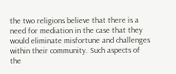the two religions believe that there is a need for mediation in the case that they would eliminate misfortune and challenges within their community. Such aspects of the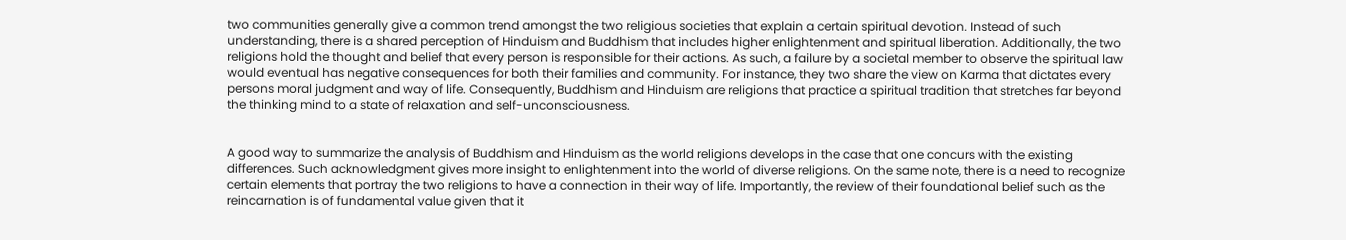two communities generally give a common trend amongst the two religious societies that explain a certain spiritual devotion. Instead of such understanding, there is a shared perception of Hinduism and Buddhism that includes higher enlightenment and spiritual liberation. Additionally, the two religions hold the thought and belief that every person is responsible for their actions. As such, a failure by a societal member to observe the spiritual law would eventual has negative consequences for both their families and community. For instance, they two share the view on Karma that dictates every persons moral judgment and way of life. Consequently, Buddhism and Hinduism are religions that practice a spiritual tradition that stretches far beyond the thinking mind to a state of relaxation and self-unconsciousness.


A good way to summarize the analysis of Buddhism and Hinduism as the world religions develops in the case that one concurs with the existing differences. Such acknowledgment gives more insight to enlightenment into the world of diverse religions. On the same note, there is a need to recognize certain elements that portray the two religions to have a connection in their way of life. Importantly, the review of their foundational belief such as the reincarnation is of fundamental value given that it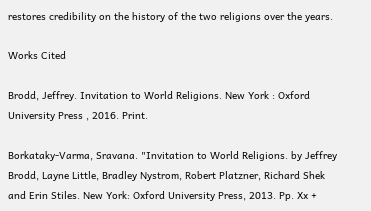restores credibility on the history of the two religions over the years.

Works Cited

Brodd, Jeffrey. Invitation to World Religions. New York : Oxford University Press , 2016. Print.

Borkataky-Varma, Sravana. "Invitation to World Religions. by Jeffrey Brodd, Layne Little, Bradley Nystrom, Robert Platzner, Richard Shek and Erin Stiles. New York: Oxford University Press, 2013. Pp. Xx +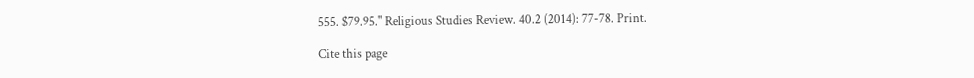555. $79.95." Religious Studies Review. 40.2 (2014): 77-78. Print.

Cite this page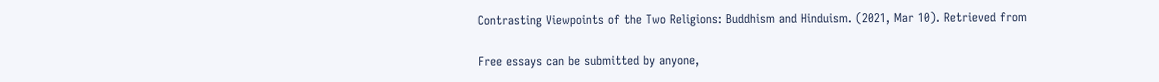Contrasting Viewpoints of the Two Religions: Buddhism and Hinduism. (2021, Mar 10). Retrieved from

Free essays can be submitted by anyone,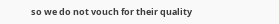so we do not vouch for their quality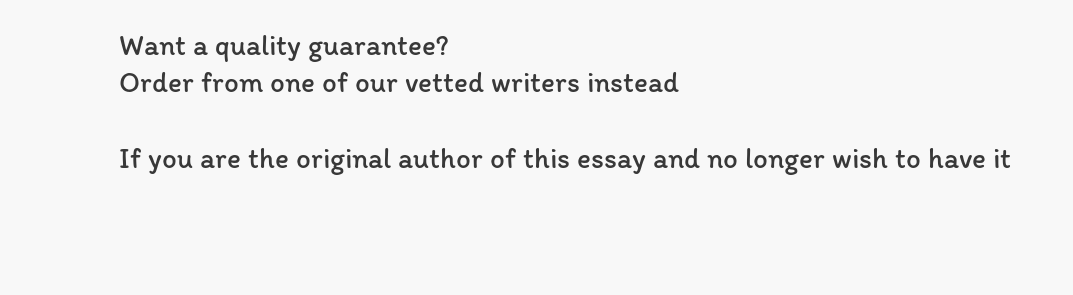Want a quality guarantee?
Order from one of our vetted writers instead

If you are the original author of this essay and no longer wish to have it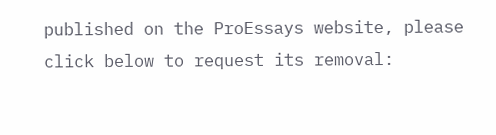published on the ProEssays website, please click below to request its removal: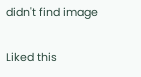didn't find image

Liked this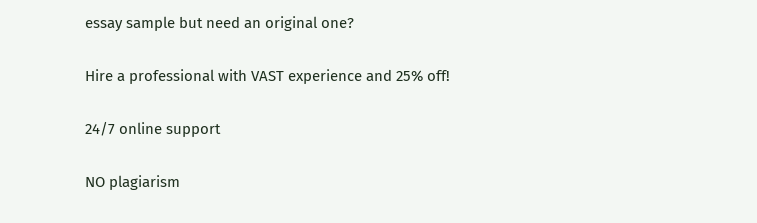essay sample but need an original one?

Hire a professional with VAST experience and 25% off!

24/7 online support

NO plagiarism